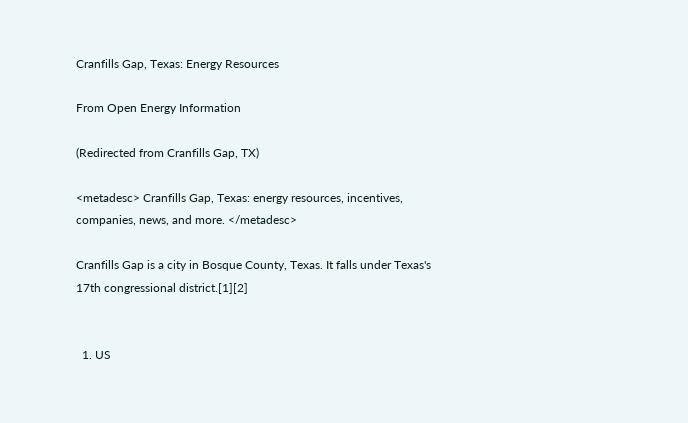Cranfills Gap, Texas: Energy Resources

From Open Energy Information

(Redirected from Cranfills Gap, TX)

<metadesc> Cranfills Gap, Texas: energy resources, incentives, companies, news, and more. </metadesc>

Cranfills Gap is a city in Bosque County, Texas. It falls under Texas's 17th congressional district.[1][2]


  1. US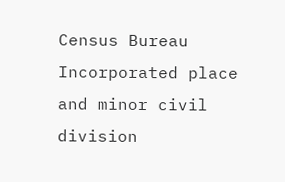Census Bureau Incorporated place and minor civil division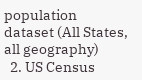population dataset (All States, all geography)
  2. US Census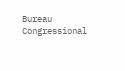Bureau Congressional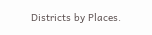Districts by Places.